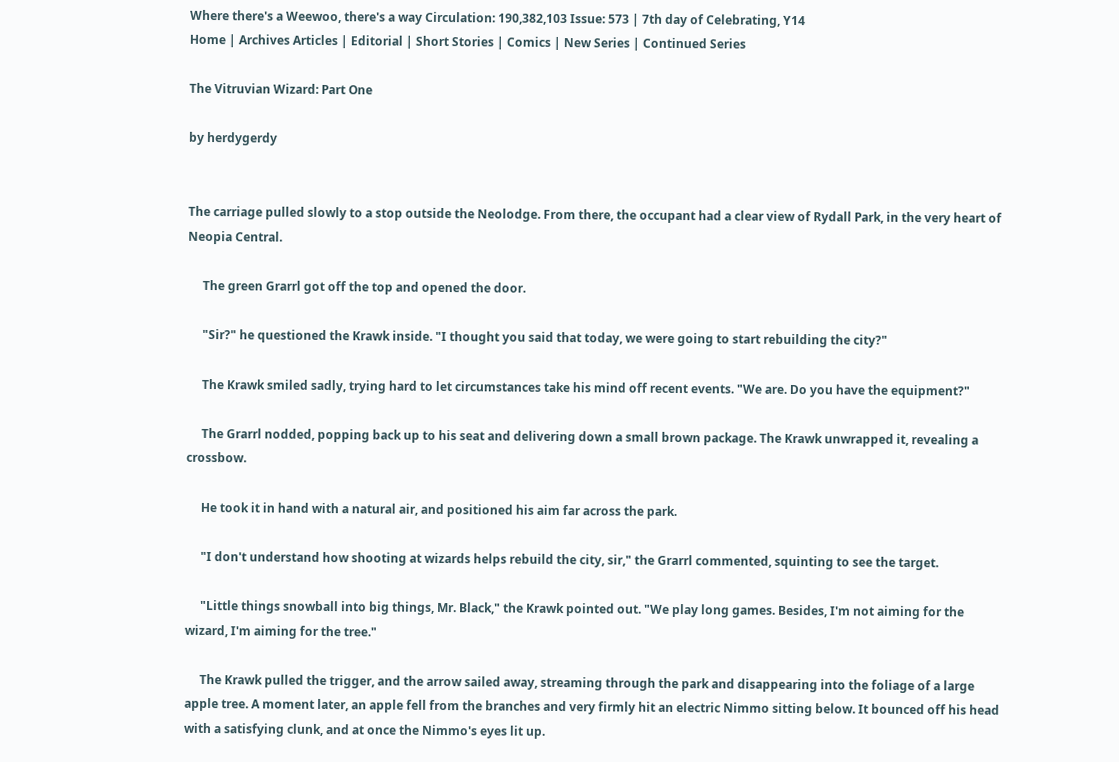Where there's a Weewoo, there's a way Circulation: 190,382,103 Issue: 573 | 7th day of Celebrating, Y14
Home | Archives Articles | Editorial | Short Stories | Comics | New Series | Continued Series

The Vitruvian Wizard: Part One

by herdygerdy


The carriage pulled slowly to a stop outside the Neolodge. From there, the occupant had a clear view of Rydall Park, in the very heart of Neopia Central.

     The green Grarrl got off the top and opened the door.

     "Sir?" he questioned the Krawk inside. "I thought you said that today, we were going to start rebuilding the city?"

     The Krawk smiled sadly, trying hard to let circumstances take his mind off recent events. "We are. Do you have the equipment?"

     The Grarrl nodded, popping back up to his seat and delivering down a small brown package. The Krawk unwrapped it, revealing a crossbow.

     He took it in hand with a natural air, and positioned his aim far across the park.

     "I don't understand how shooting at wizards helps rebuild the city, sir," the Grarrl commented, squinting to see the target.

     "Little things snowball into big things, Mr. Black," the Krawk pointed out. "We play long games. Besides, I'm not aiming for the wizard, I'm aiming for the tree."

     The Krawk pulled the trigger, and the arrow sailed away, streaming through the park and disappearing into the foliage of a large apple tree. A moment later, an apple fell from the branches and very firmly hit an electric Nimmo sitting below. It bounced off his head with a satisfying clunk, and at once the Nimmo's eyes lit up.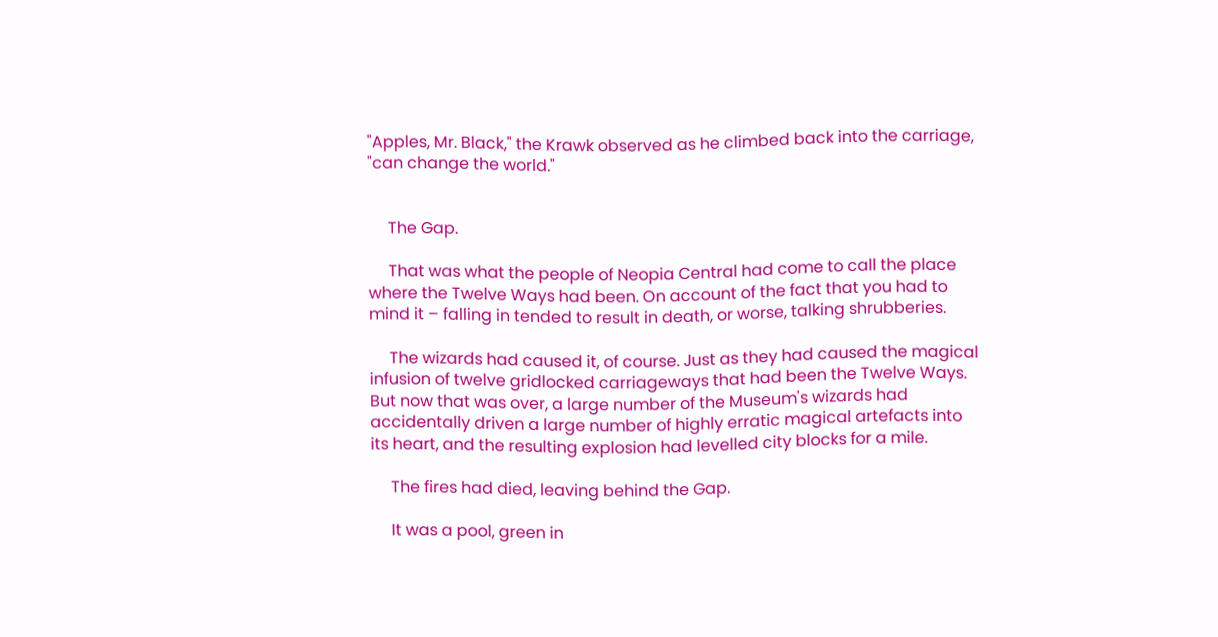"Apples, Mr. Black," the Krawk observed as he climbed back into the carriage, "can change the world."


     The Gap.

     That was what the people of Neopia Central had come to call the place where the Twelve Ways had been. On account of the fact that you had to mind it – falling in tended to result in death, or worse, talking shrubberies.

     The wizards had caused it, of course. Just as they had caused the magical infusion of twelve gridlocked carriageways that had been the Twelve Ways. But now that was over, a large number of the Museum's wizards had accidentally driven a large number of highly erratic magical artefacts into its heart, and the resulting explosion had levelled city blocks for a mile.

     The fires had died, leaving behind the Gap.

     It was a pool, green in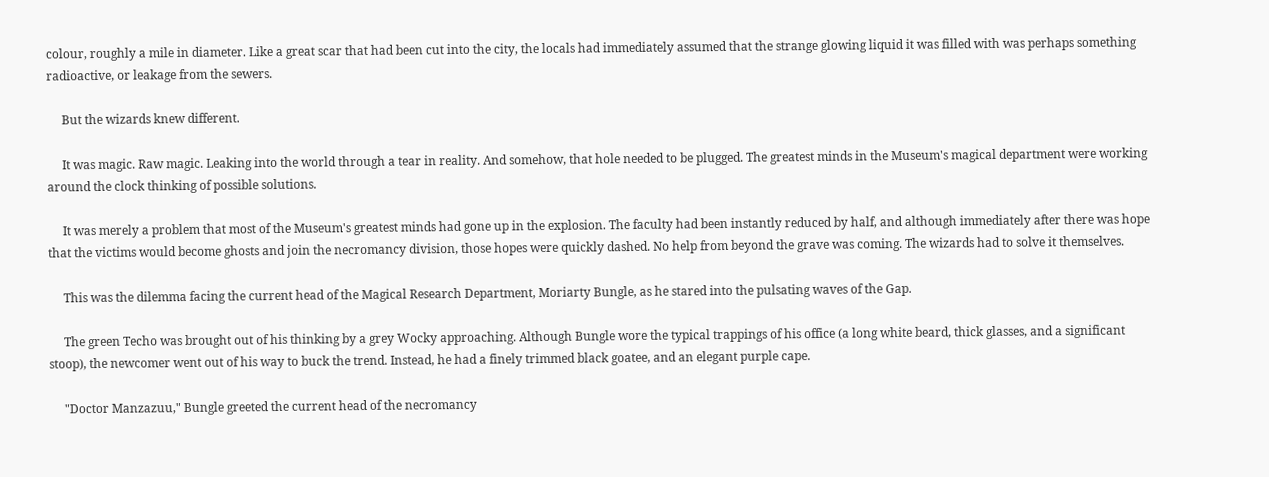colour, roughly a mile in diameter. Like a great scar that had been cut into the city, the locals had immediately assumed that the strange glowing liquid it was filled with was perhaps something radioactive, or leakage from the sewers.

     But the wizards knew different.

     It was magic. Raw magic. Leaking into the world through a tear in reality. And somehow, that hole needed to be plugged. The greatest minds in the Museum's magical department were working around the clock thinking of possible solutions.

     It was merely a problem that most of the Museum's greatest minds had gone up in the explosion. The faculty had been instantly reduced by half, and although immediately after there was hope that the victims would become ghosts and join the necromancy division, those hopes were quickly dashed. No help from beyond the grave was coming. The wizards had to solve it themselves.

     This was the dilemma facing the current head of the Magical Research Department, Moriarty Bungle, as he stared into the pulsating waves of the Gap.

     The green Techo was brought out of his thinking by a grey Wocky approaching. Although Bungle wore the typical trappings of his office (a long white beard, thick glasses, and a significant stoop), the newcomer went out of his way to buck the trend. Instead, he had a finely trimmed black goatee, and an elegant purple cape.

     "Doctor Manzazuu," Bungle greeted the current head of the necromancy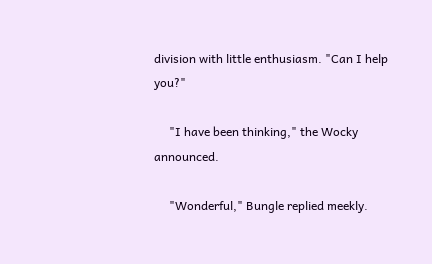division with little enthusiasm. "Can I help you?"

     "I have been thinking," the Wocky announced.

     "Wonderful," Bungle replied meekly.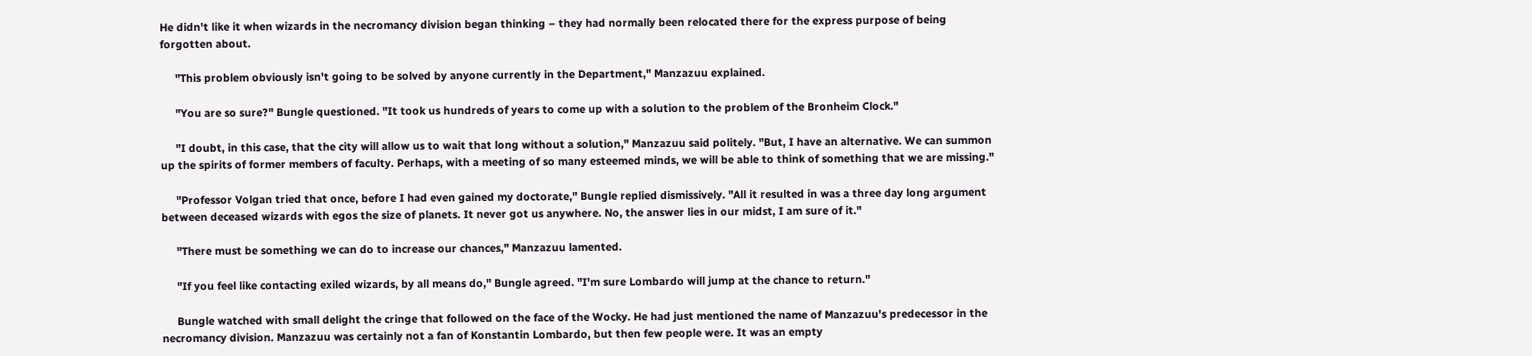He didn't like it when wizards in the necromancy division began thinking – they had normally been relocated there for the express purpose of being forgotten about.

     "This problem obviously isn't going to be solved by anyone currently in the Department," Manzazuu explained.

     "You are so sure?" Bungle questioned. "It took us hundreds of years to come up with a solution to the problem of the Bronheim Clock."

     "I doubt, in this case, that the city will allow us to wait that long without a solution," Manzazuu said politely. "But, I have an alternative. We can summon up the spirits of former members of faculty. Perhaps, with a meeting of so many esteemed minds, we will be able to think of something that we are missing."

     "Professor Volgan tried that once, before I had even gained my doctorate," Bungle replied dismissively. "All it resulted in was a three day long argument between deceased wizards with egos the size of planets. It never got us anywhere. No, the answer lies in our midst, I am sure of it."

     "There must be something we can do to increase our chances," Manzazuu lamented.

     "If you feel like contacting exiled wizards, by all means do," Bungle agreed. "I'm sure Lombardo will jump at the chance to return."

     Bungle watched with small delight the cringe that followed on the face of the Wocky. He had just mentioned the name of Manzazuu's predecessor in the necromancy division. Manzazuu was certainly not a fan of Konstantin Lombardo, but then few people were. It was an empty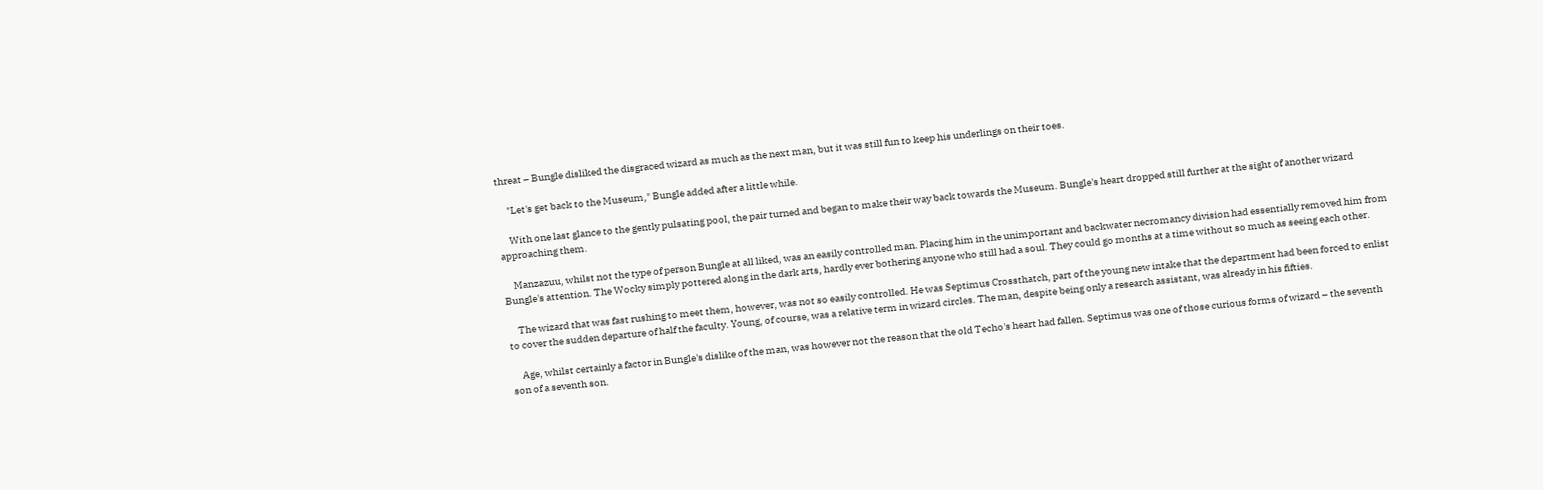threat – Bungle disliked the disgraced wizard as much as the next man, but it was still fun to keep his underlings on their toes.

     "Let's get back to the Museum," Bungle added after a little while.

     With one last glance to the gently pulsating pool, the pair turned and began to make their way back towards the Museum. Bungle's heart dropped still further at the sight of another wizard approaching them.

     Manzazuu, whilst not the type of person Bungle at all liked, was an easily controlled man. Placing him in the unimportant and backwater necromancy division had essentially removed him from Bungle's attention. The Wocky simply pottered along in the dark arts, hardly ever bothering anyone who still had a soul. They could go months at a time without so much as seeing each other.

     The wizard that was fast rushing to meet them, however, was not so easily controlled. He was Septimus Crossthatch, part of the young new intake that the department had been forced to enlist to cover the sudden departure of half the faculty. Young, of course, was a relative term in wizard circles. The man, despite being only a research assistant, was already in his fifties.

     Age, whilst certainly a factor in Bungle's dislike of the man, was however not the reason that the old Techo's heart had fallen. Septimus was one of those curious forms of wizard – the seventh son of a seventh son.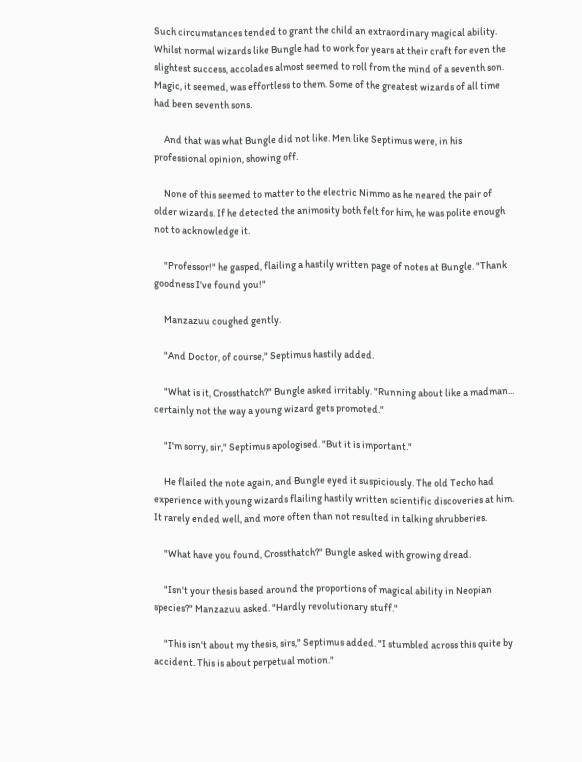Such circumstances tended to grant the child an extraordinary magical ability. Whilst normal wizards like Bungle had to work for years at their craft for even the slightest success, accolades almost seemed to roll from the mind of a seventh son. Magic, it seemed, was effortless to them. Some of the greatest wizards of all time had been seventh sons.

     And that was what Bungle did not like. Men like Septimus were, in his professional opinion, showing off.

     None of this seemed to matter to the electric Nimmo as he neared the pair of older wizards. If he detected the animosity both felt for him, he was polite enough not to acknowledge it.

     "Professor!" he gasped, flailing a hastily written page of notes at Bungle. "Thank goodness I've found you!"

     Manzazuu coughed gently.

     "And Doctor, of course," Septimus hastily added.

     "What is it, Crossthatch?" Bungle asked irritably. "Running about like a madman... certainly not the way a young wizard gets promoted."

     "I'm sorry, sir," Septimus apologised. "But it is important."

     He flailed the note again, and Bungle eyed it suspiciously. The old Techo had experience with young wizards flailing hastily written scientific discoveries at him. It rarely ended well, and more often than not resulted in talking shrubberies.

     "What have you found, Crossthatch?" Bungle asked with growing dread.

     "Isn't your thesis based around the proportions of magical ability in Neopian species?" Manzazuu asked. "Hardly revolutionary stuff."

     "This isn't about my thesis, sirs," Septimus added. "I stumbled across this quite by accident. This is about perpetual motion."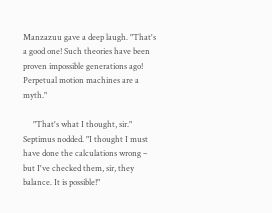Manzazuu gave a deep laugh. "That's a good one! Such theories have been proven impossible generations ago! Perpetual motion machines are a myth."

     "That's what I thought, sir." Septimus nodded. "I thought I must have done the calculations wrong – but I've checked them, sir, they balance. It is possible!"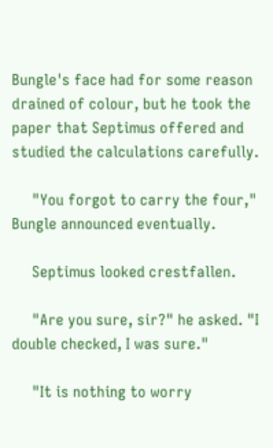Bungle's face had for some reason drained of colour, but he took the paper that Septimus offered and studied the calculations carefully.

     "You forgot to carry the four," Bungle announced eventually.

     Septimus looked crestfallen.

     "Are you sure, sir?" he asked. "I double checked, I was sure."

     "It is nothing to worry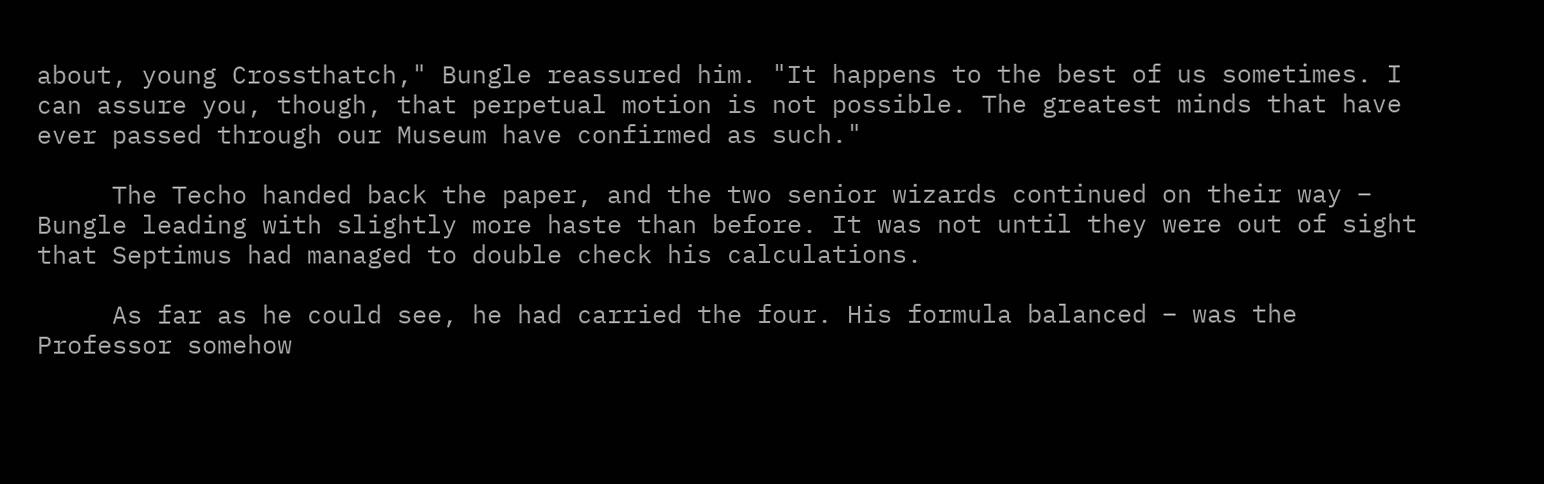about, young Crossthatch," Bungle reassured him. "It happens to the best of us sometimes. I can assure you, though, that perpetual motion is not possible. The greatest minds that have ever passed through our Museum have confirmed as such."

     The Techo handed back the paper, and the two senior wizards continued on their way – Bungle leading with slightly more haste than before. It was not until they were out of sight that Septimus had managed to double check his calculations.

     As far as he could see, he had carried the four. His formula balanced – was the Professor somehow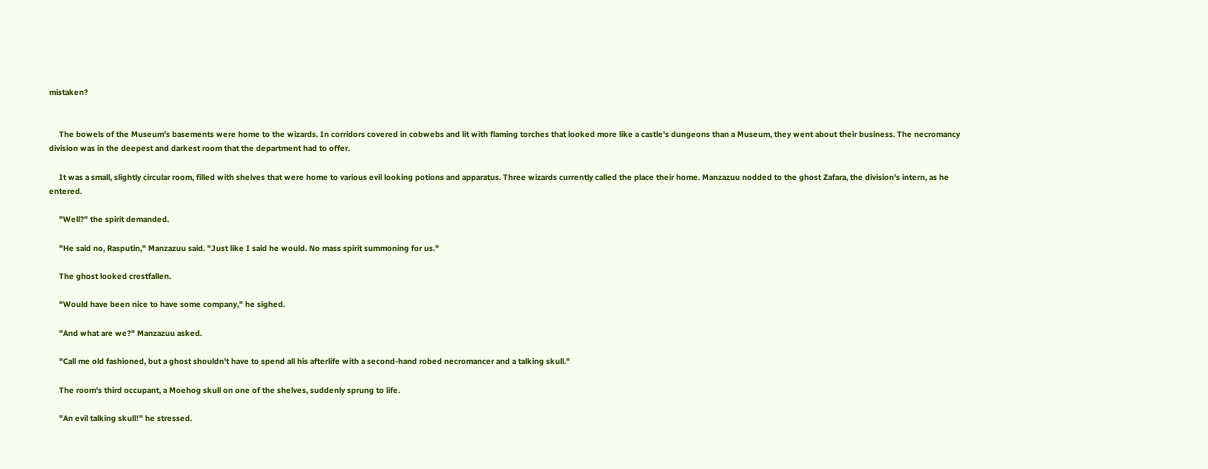mistaken?


     The bowels of the Museum's basements were home to the wizards. In corridors covered in cobwebs and lit with flaming torches that looked more like a castle's dungeons than a Museum, they went about their business. The necromancy division was in the deepest and darkest room that the department had to offer.

     It was a small, slightly circular room, filled with shelves that were home to various evil looking potions and apparatus. Three wizards currently called the place their home. Manzazuu nodded to the ghost Zafara, the division's intern, as he entered.

     "Well?" the spirit demanded.

     "He said no, Rasputin," Manzazuu said. "Just like I said he would. No mass spirit summoning for us."

     The ghost looked crestfallen.

     "Would have been nice to have some company," he sighed.

     "And what are we?" Manzazuu asked.

     "Call me old fashioned, but a ghost shouldn't have to spend all his afterlife with a second-hand robed necromancer and a talking skull."

     The room's third occupant, a Moehog skull on one of the shelves, suddenly sprung to life.

     "An evil talking skull!" he stressed.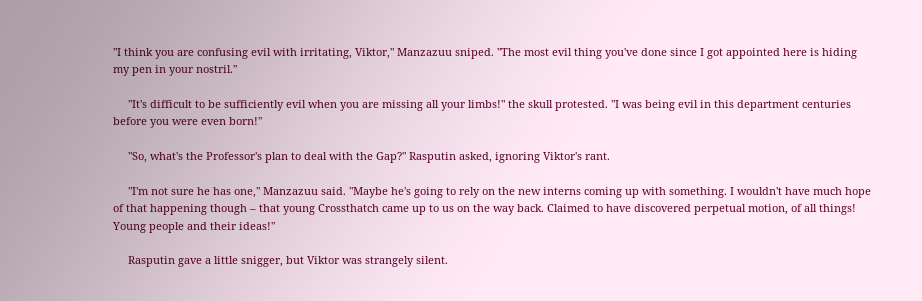"I think you are confusing evil with irritating, Viktor," Manzazuu sniped. "The most evil thing you've done since I got appointed here is hiding my pen in your nostril."

     "It's difficult to be sufficiently evil when you are missing all your limbs!" the skull protested. "I was being evil in this department centuries before you were even born!"

     "So, what's the Professor's plan to deal with the Gap?" Rasputin asked, ignoring Viktor's rant.

     "I'm not sure he has one," Manzazuu said. "Maybe he's going to rely on the new interns coming up with something. I wouldn't have much hope of that happening though – that young Crossthatch came up to us on the way back. Claimed to have discovered perpetual motion, of all things! Young people and their ideas!"

     Rasputin gave a little snigger, but Viktor was strangely silent.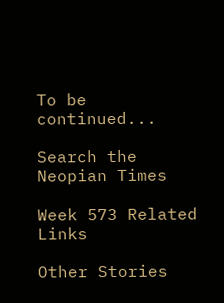To be continued...

Search the Neopian Times

Week 573 Related Links

Other Stories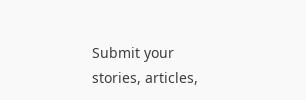Submit your stories, articles,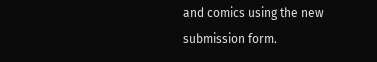and comics using the new submission form.